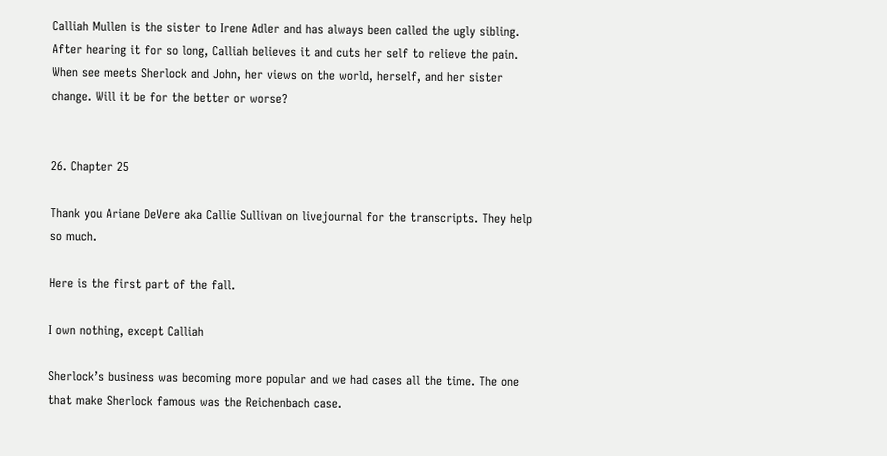Calliah Mullen is the sister to Irene Adler and has always been called the ugly sibling. After hearing it for so long, Calliah believes it and cuts her self to relieve the pain. When see meets Sherlock and John, her views on the world, herself, and her sister change. Will it be for the better or worse?


26. Chapter 25

Thank you Ariane DeVere aka Callie Sullivan on livejournal for the transcripts. They help so much.

Here is the first part of the fall.

I own nothing, except Calliah

Sherlock’s business was becoming more popular and we had cases all the time. The one that make Sherlock famous was the Reichenbach case.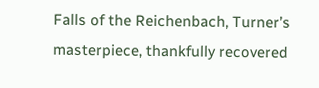Falls of the Reichenbach, Turner’s masterpiece, thankfully recovered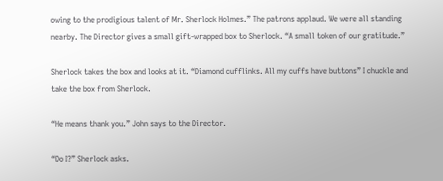owing to the prodigious talent of Mr. Sherlock Holmes.” The patrons applaud. We were all standing nearby. The Director gives a small gift-wrapped box to Sherlock. “A small token of our gratitude.”

Sherlock takes the box and looks at it. “Diamond cufflinks. All my cuffs have buttons” I chuckle and take the box from Sherlock.

“He means thank you.” John says to the Director.

“Do I?” Sherlock asks.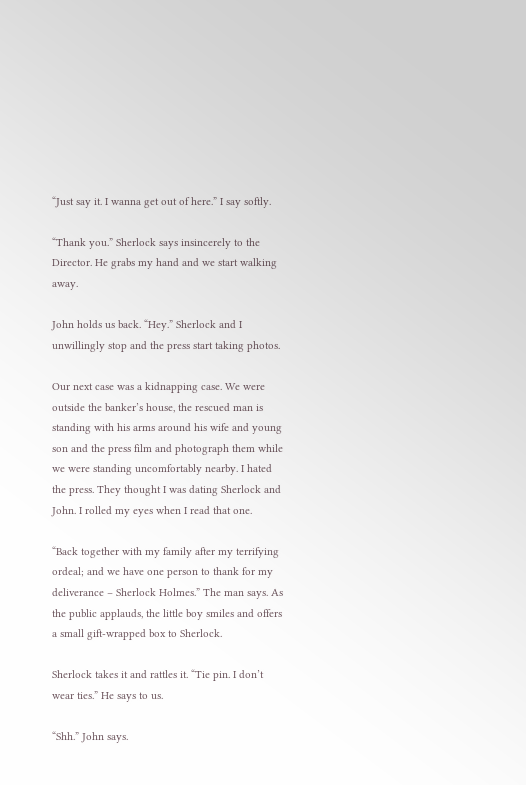“Just say it. I wanna get out of here.” I say softly.

“Thank you.” Sherlock says insincerely to the Director. He grabs my hand and we start walking away.

John holds us back. “Hey.” Sherlock and I unwillingly stop and the press start taking photos.

Our next case was a kidnapping case. We were outside the banker’s house, the rescued man is standing with his arms around his wife and young son and the press film and photograph them while we were standing uncomfortably nearby. I hated the press. They thought I was dating Sherlock and John. I rolled my eyes when I read that one.

“Back together with my family after my terrifying ordeal; and we have one person to thank for my deliverance – Sherlock Holmes.” The man says. As the public applauds, the little boy smiles and offers a small gift-wrapped box to Sherlock.

Sherlock takes it and rattles it. “Tie pin. I don’t wear ties.” He says to us.

“Shh.” John says.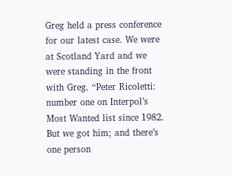Greg held a press conference for our latest case. We were at Scotland Yard and we were standing in the front with Greg. “Peter Ricoletti: number one on Interpol’s Most Wanted list since 1982. But we got him; and there’s one person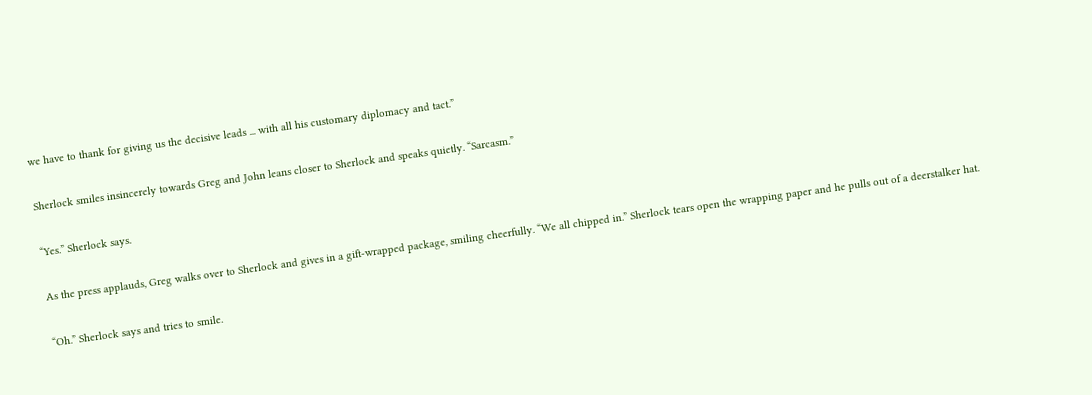we have to thank for giving us the decisive leads ... with all his customary diplomacy and tact.”

Sherlock smiles insincerely towards Greg and John leans closer to Sherlock and speaks quietly. “Sarcasm.”

“Yes.” Sherlock says.

As the press applauds, Greg walks over to Sherlock and gives in a gift-wrapped package, smiling cheerfully. “We all chipped in.” Sherlock tears open the wrapping paper and he pulls out of a deerstalker hat.

“Oh.” Sherlock says and tries to smile.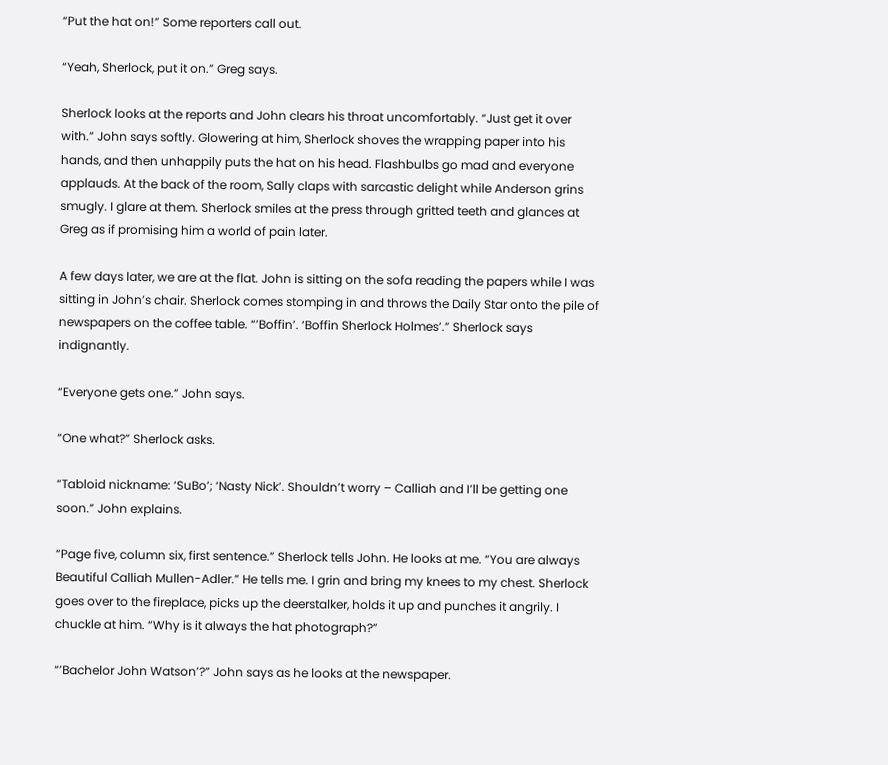“Put the hat on!” Some reporters call out.

“Yeah, Sherlock, put it on.” Greg says.

Sherlock looks at the reports and John clears his throat uncomfortably. “Just get it over with.” John says softly. Glowering at him, Sherlock shoves the wrapping paper into his hands, and then unhappily puts the hat on his head. Flashbulbs go mad and everyone applauds. At the back of the room, Sally claps with sarcastic delight while Anderson grins smugly. I glare at them. Sherlock smiles at the press through gritted teeth and glances at Greg as if promising him a world of pain later.

A few days later, we are at the flat. John is sitting on the sofa reading the papers while I was sitting in John’s chair. Sherlock comes stomping in and throws the Daily Star onto the pile of newspapers on the coffee table. “’Boffin’. ‘Boffin Sherlock Holmes’.” Sherlock says indignantly.

“Everyone gets one.” John says.

“One what?” Sherlock asks.

“Tabloid nickname: ‘SuBo’; ‘Nasty Nick’. Shouldn’t worry – Calliah and I’ll be getting one soon.” John explains.

“Page five, column six, first sentence.” Sherlock tells John. He looks at me. “You are always Beautiful Calliah Mullen-Adler.” He tells me. I grin and bring my knees to my chest. Sherlock goes over to the fireplace, picks up the deerstalker, holds it up and punches it angrily. I chuckle at him. “Why is it always the hat photograph?”

“’Bachelor John Watson’?” John says as he looks at the newspaper.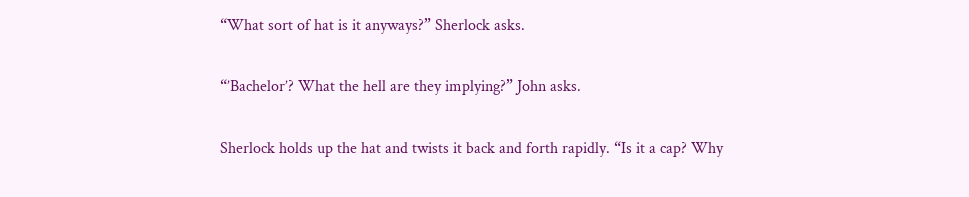“What sort of hat is it anyways?” Sherlock asks.

“’Bachelor’? What the hell are they implying?” John asks.

Sherlock holds up the hat and twists it back and forth rapidly. “Is it a cap? Why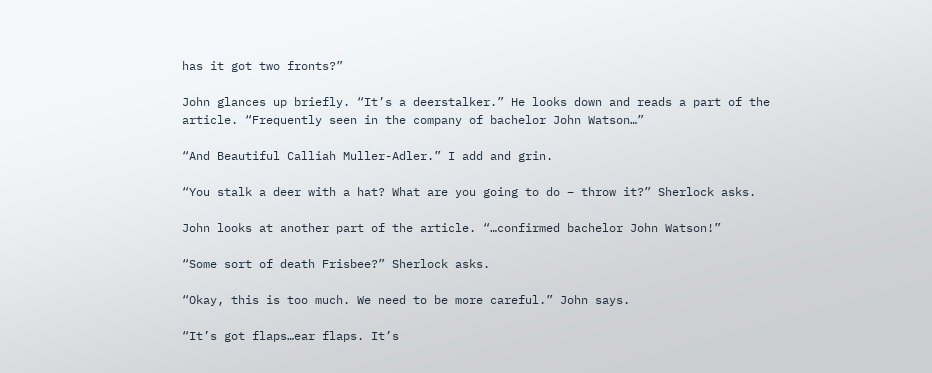has it got two fronts?”

John glances up briefly. “It’s a deerstalker.” He looks down and reads a part of the article. “Frequently seen in the company of bachelor John Watson…”

“And Beautiful Calliah Muller-Adler.” I add and grin.

“You stalk a deer with a hat? What are you going to do – throw it?” Sherlock asks.

John looks at another part of the article. “…confirmed bachelor John Watson!”

“Some sort of death Frisbee?” Sherlock asks.

“Okay, this is too much. We need to be more careful.” John says.

“It’s got flaps…ear flaps. It’s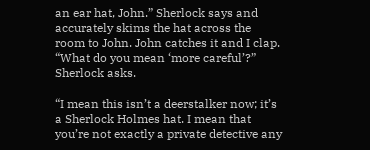an ear hat, John.” Sherlock says and accurately skims the hat across the room to John. John catches it and I clap. “What do you mean ‘more careful’?” Sherlock asks.

“I mean this isn’t a deerstalker now; it’s a Sherlock Holmes hat. I mean that you’re not exactly a private detective any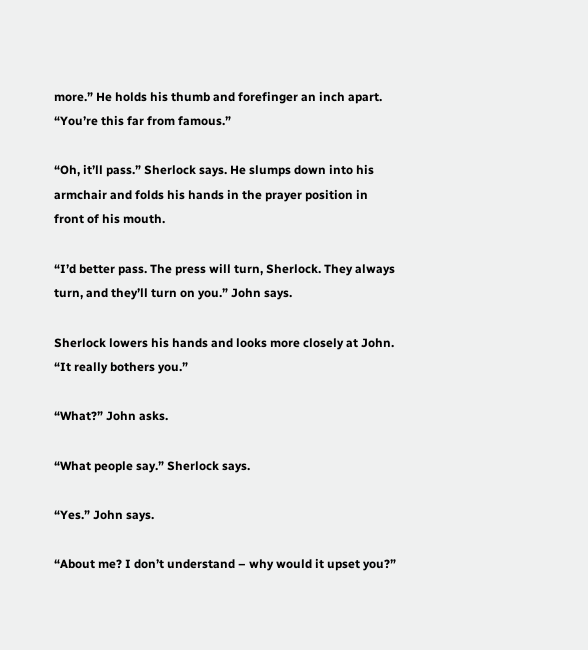more.” He holds his thumb and forefinger an inch apart. “You’re this far from famous.”

“Oh, it’ll pass.” Sherlock says. He slumps down into his armchair and folds his hands in the prayer position in front of his mouth.

“I’d better pass. The press will turn, Sherlock. They always turn, and they’ll turn on you.” John says.

Sherlock lowers his hands and looks more closely at John. “It really bothers you.”

“What?” John asks.

“What people say.” Sherlock says.

“Yes.” John says.

“About me? I don’t understand – why would it upset you?”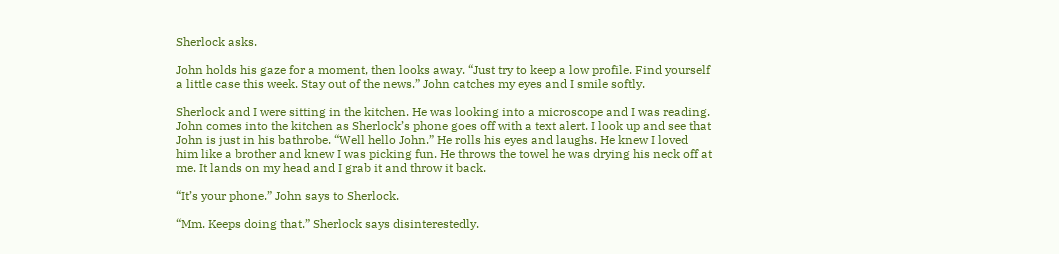Sherlock asks.

John holds his gaze for a moment, then looks away. “Just try to keep a low profile. Find yourself a little case this week. Stay out of the news.” John catches my eyes and I smile softly.

Sherlock and I were sitting in the kitchen. He was looking into a microscope and I was reading. John comes into the kitchen as Sherlock’s phone goes off with a text alert. I look up and see that John is just in his bathrobe. “Well hello John.” He rolls his eyes and laughs. He knew I loved him like a brother and knew I was picking fun. He throws the towel he was drying his neck off at me. It lands on my head and I grab it and throw it back.

“It’s your phone.” John says to Sherlock.

“Mm. Keeps doing that.” Sherlock says disinterestedly.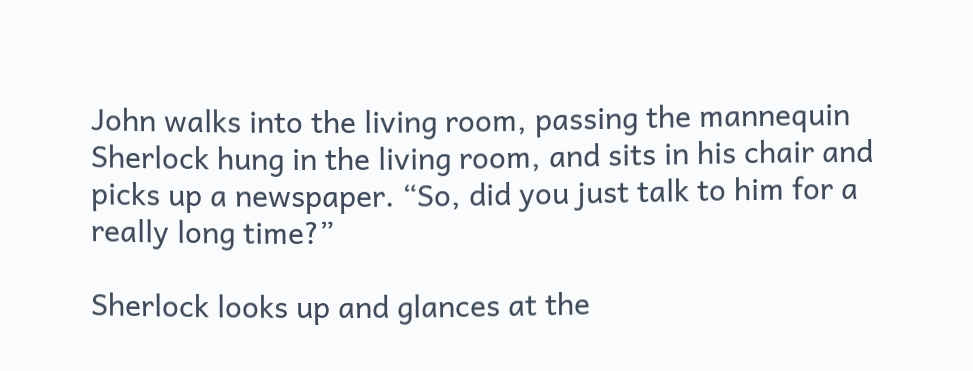John walks into the living room, passing the mannequin Sherlock hung in the living room, and sits in his chair and picks up a newspaper. “So, did you just talk to him for a really long time?”

Sherlock looks up and glances at the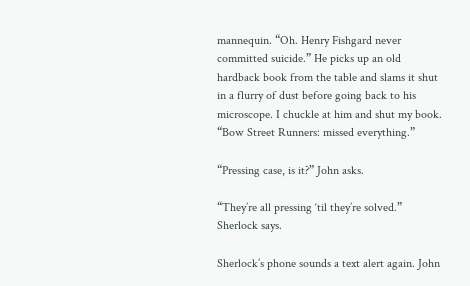mannequin. “Oh. Henry Fishgard never committed suicide.” He picks up an old hardback book from the table and slams it shut in a flurry of dust before going back to his microscope. I chuckle at him and shut my book. “Bow Street Runners: missed everything.”

“Pressing case, is it?” John asks.

“They’re all pressing ‘til they’re solved.” Sherlock says.

Sherlock’s phone sounds a text alert again. John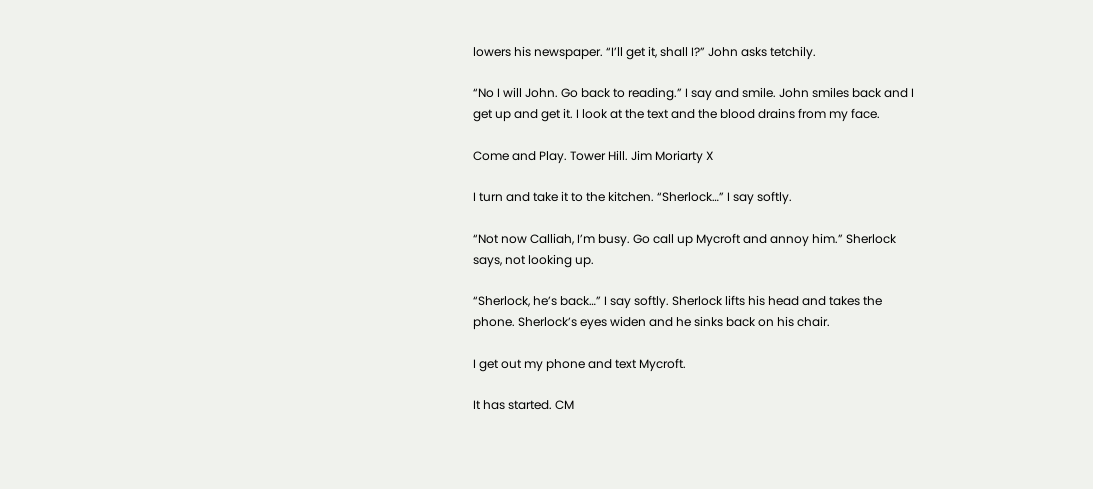lowers his newspaper. “I’ll get it, shall I?” John asks tetchily.

“No I will John. Go back to reading.” I say and smile. John smiles back and I get up and get it. I look at the text and the blood drains from my face.

Come and Play. Tower Hill. Jim Moriarty X

I turn and take it to the kitchen. “Sherlock…” I say softly.

“Not now Calliah, I’m busy. Go call up Mycroft and annoy him.” Sherlock says, not looking up.

“Sherlock, he’s back…” I say softly. Sherlock lifts his head and takes the phone. Sherlock’s eyes widen and he sinks back on his chair.

I get out my phone and text Mycroft.

It has started. CM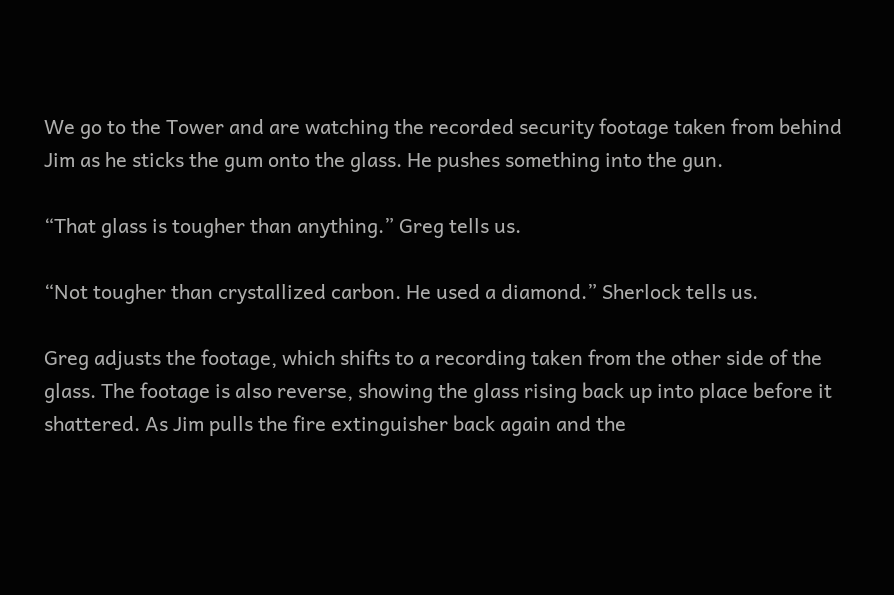We go to the Tower and are watching the recorded security footage taken from behind Jim as he sticks the gum onto the glass. He pushes something into the gun.

“That glass is tougher than anything.” Greg tells us.

“Not tougher than crystallized carbon. He used a diamond.” Sherlock tells us.

Greg adjusts the footage, which shifts to a recording taken from the other side of the glass. The footage is also reverse, showing the glass rising back up into place before it shattered. As Jim pulls the fire extinguisher back again and the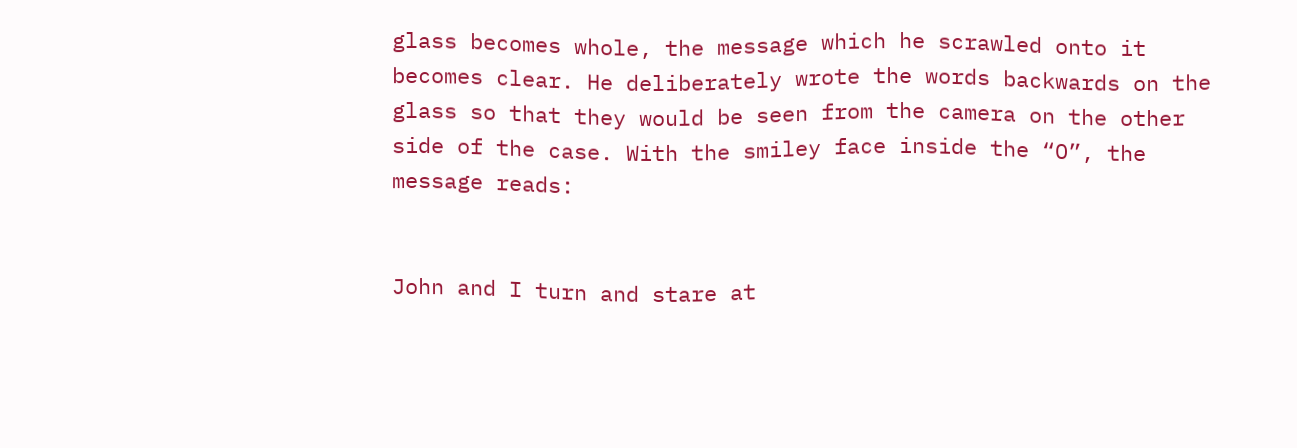glass becomes whole, the message which he scrawled onto it becomes clear. He deliberately wrote the words backwards on the glass so that they would be seen from the camera on the other side of the case. With the smiley face inside the “O”, the message reads:


John and I turn and stare at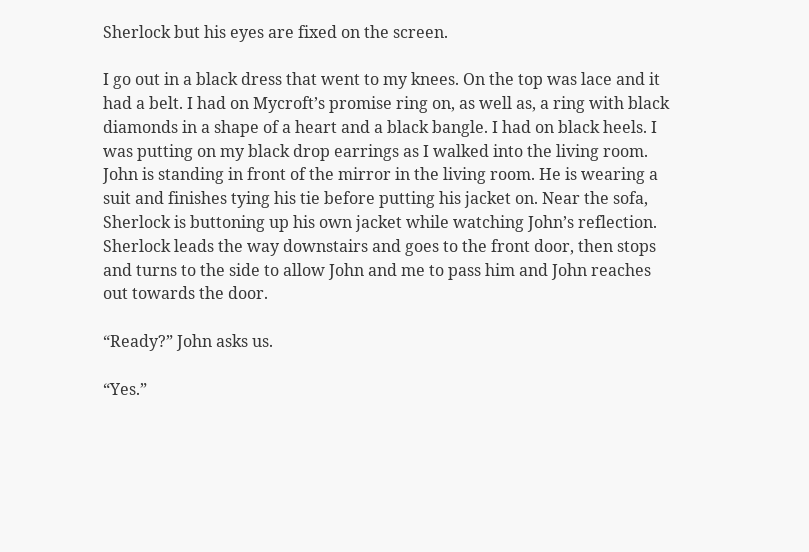Sherlock but his eyes are fixed on the screen.

I go out in a black dress that went to my knees. On the top was lace and it had a belt. I had on Mycroft’s promise ring on, as well as, a ring with black diamonds in a shape of a heart and a black bangle. I had on black heels. I was putting on my black drop earrings as I walked into the living room. John is standing in front of the mirror in the living room. He is wearing a suit and finishes tying his tie before putting his jacket on. Near the sofa, Sherlock is buttoning up his own jacket while watching John’s reflection. Sherlock leads the way downstairs and goes to the front door, then stops and turns to the side to allow John and me to pass him and John reaches out towards the door.

“Ready?” John asks us.

“Yes.”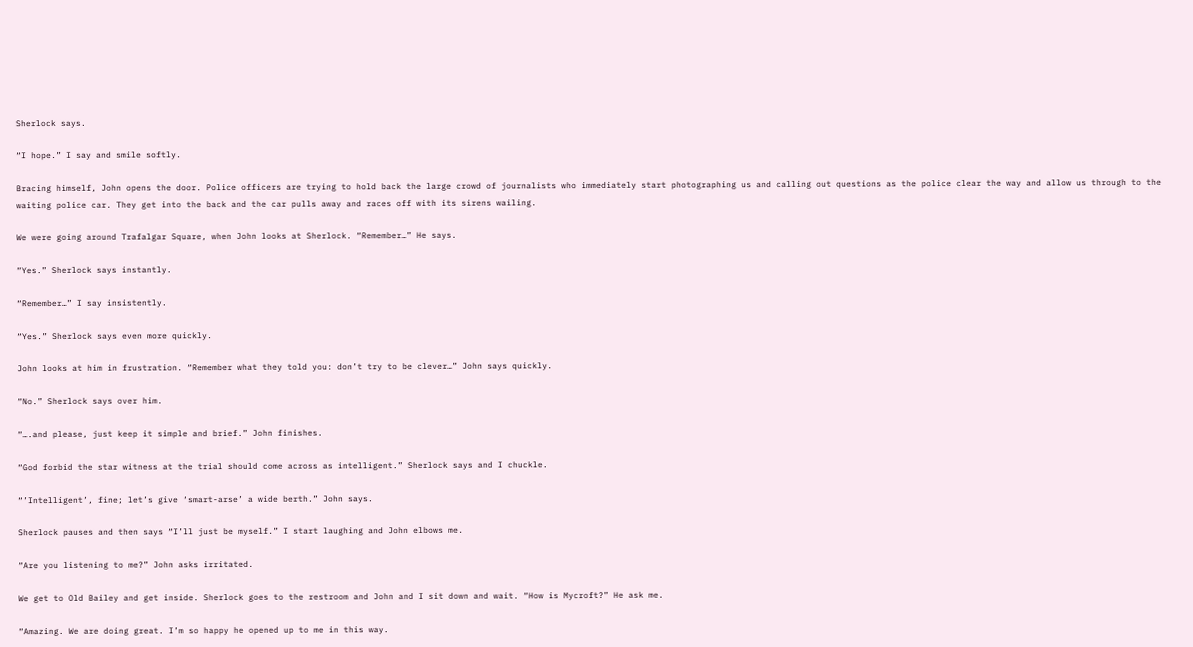Sherlock says.

“I hope.” I say and smile softly.

Bracing himself, John opens the door. Police officers are trying to hold back the large crowd of journalists who immediately start photographing us and calling out questions as the police clear the way and allow us through to the waiting police car. They get into the back and the car pulls away and races off with its sirens wailing.

We were going around Trafalgar Square, when John looks at Sherlock. “Remember…” He says.

“Yes.” Sherlock says instantly.

“Remember…” I say insistently.

“Yes.” Sherlock says even more quickly.

John looks at him in frustration. “Remember what they told you: don’t try to be clever…” John says quickly.

“No.” Sherlock says over him.

“….and please, just keep it simple and brief.” John finishes.

“God forbid the star witness at the trial should come across as intelligent.” Sherlock says and I chuckle.

“’Intelligent’, fine; let’s give ‘smart-arse’ a wide berth.” John says.

Sherlock pauses and then says “I’ll just be myself.” I start laughing and John elbows me.

“Are you listening to me?” John asks irritated.

We get to Old Bailey and get inside. Sherlock goes to the restroom and John and I sit down and wait. “How is Mycroft?” He ask me.

“Amazing. We are doing great. I’m so happy he opened up to me in this way.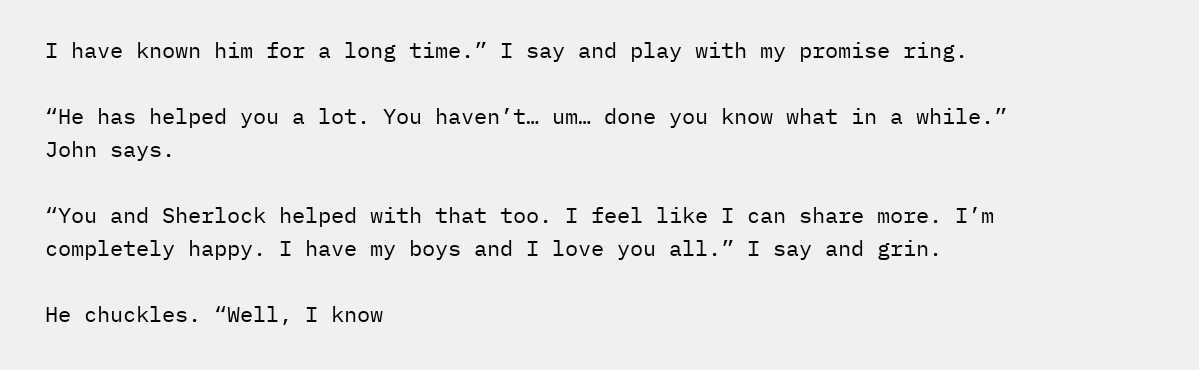I have known him for a long time.” I say and play with my promise ring.

“He has helped you a lot. You haven’t… um… done you know what in a while.” John says.

“You and Sherlock helped with that too. I feel like I can share more. I’m completely happy. I have my boys and I love you all.” I say and grin.

He chuckles. “Well, I know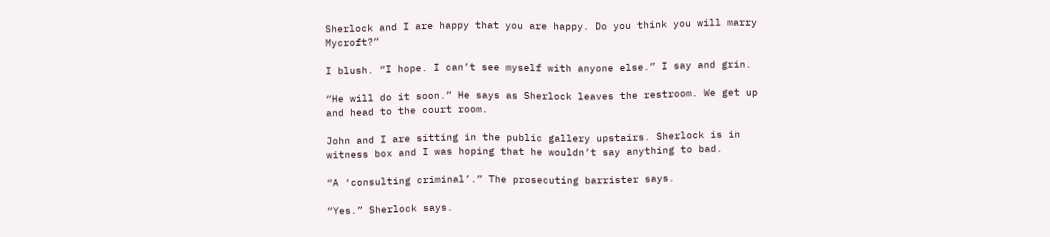Sherlock and I are happy that you are happy. Do you think you will marry Mycroft?”

I blush. “I hope. I can’t see myself with anyone else.” I say and grin.

“He will do it soon.” He says as Sherlock leaves the restroom. We get up and head to the court room.

John and I are sitting in the public gallery upstairs. Sherlock is in witness box and I was hoping that he wouldn’t say anything to bad.

“A ‘consulting criminal’.” The prosecuting barrister says.

“Yes.” Sherlock says.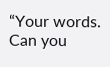“Your words. Can you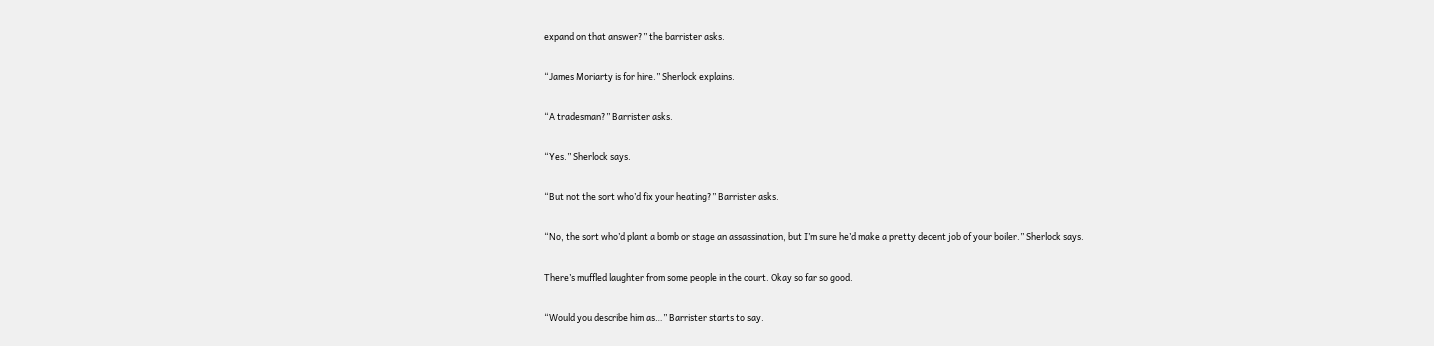expand on that answer?” the barrister asks.

“James Moriarty is for hire.” Sherlock explains.

“A tradesman?” Barrister asks.

“Yes.” Sherlock says.

“But not the sort who’d fix your heating?” Barrister asks.

“No, the sort who’d plant a bomb or stage an assassination, but I’m sure he’d make a pretty decent job of your boiler.” Sherlock says.

There’s muffled laughter from some people in the court. Okay so far so good.

“Would you describe him as…” Barrister starts to say.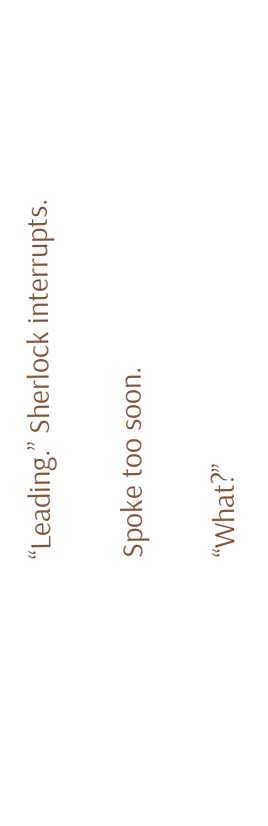“Leading.” Sherlock interrupts.

Spoke too soon.

“What?”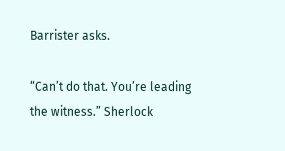Barrister asks.

“Can’t do that. You’re leading the witness.” Sherlock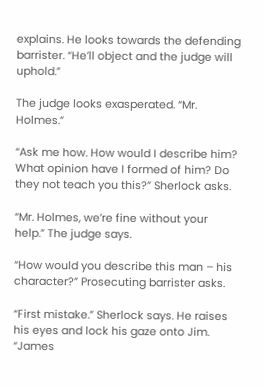explains. He looks towards the defending barrister. “He’ll object and the judge will uphold.”

The judge looks exasperated. “Mr. Holmes.”

“Ask me how. How would I describe him? What opinion have I formed of him? Do they not teach you this?” Sherlock asks.

“Mr. Holmes, we’re fine without your help.” The judge says.

“How would you describe this man – his character?” Prosecuting barrister asks.

“First mistake.” Sherlock says. He raises his eyes and lock his gaze onto Jim. “James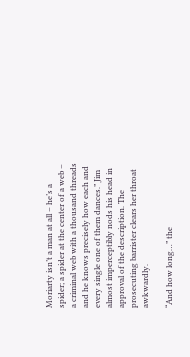Moriarty isn’t a man at all – he’s a spider; a spider at the center of a web – a criminal web with a thousand threads and he knows precisely how each and every single one of them dances.” Jim almost imperceptibly nods his head in approval of the description. The prosecuting barrister clears her throat awkwardly.

“And how long…” the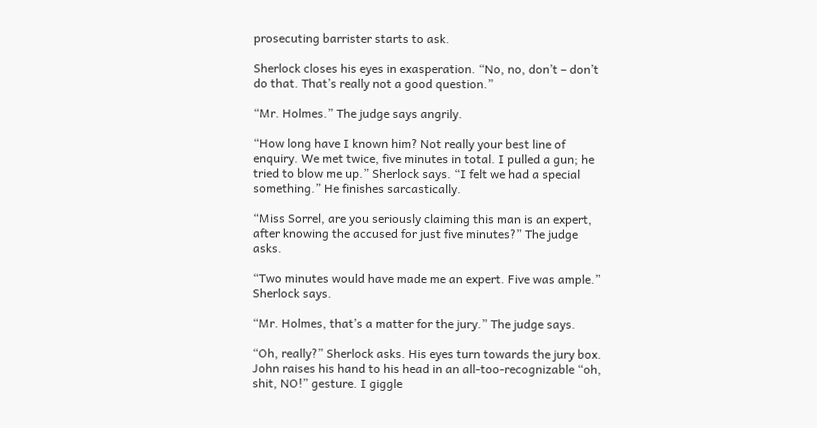prosecuting barrister starts to ask.

Sherlock closes his eyes in exasperation. “No, no, don’t – don’t do that. That’s really not a good question.”

“Mr. Holmes.” The judge says angrily.

“How long have I known him? Not really your best line of enquiry. We met twice, five minutes in total. I pulled a gun; he tried to blow me up.” Sherlock says. “I felt we had a special something.” He finishes sarcastically.

“Miss Sorrel, are you seriously claiming this man is an expert, after knowing the accused for just five minutes?” The judge asks.

“Two minutes would have made me an expert. Five was ample.” Sherlock says.

“Mr. Holmes, that’s a matter for the jury.” The judge says.

“Oh, really?” Sherlock asks. His eyes turn towards the jury box. John raises his hand to his head in an all-too-recognizable “oh, shit, NO!” gesture. I giggle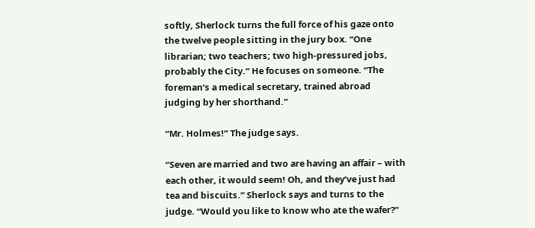softly, Sherlock turns the full force of his gaze onto the twelve people sitting in the jury box. “One librarian; two teachers; two high-pressured jobs, probably the City.” He focuses on someone. “The foreman’s a medical secretary, trained abroad judging by her shorthand.”

“Mr. Holmes!” The judge says.

“Seven are married and two are having an affair – with each other, it would seem! Oh, and they’ve just had tea and biscuits.” Sherlock says and turns to the judge. “Would you like to know who ate the wafer?”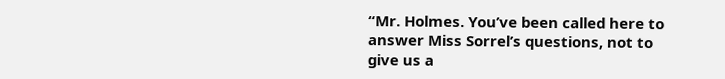“Mr. Holmes. You’ve been called here to answer Miss Sorrel’s questions, not to give us a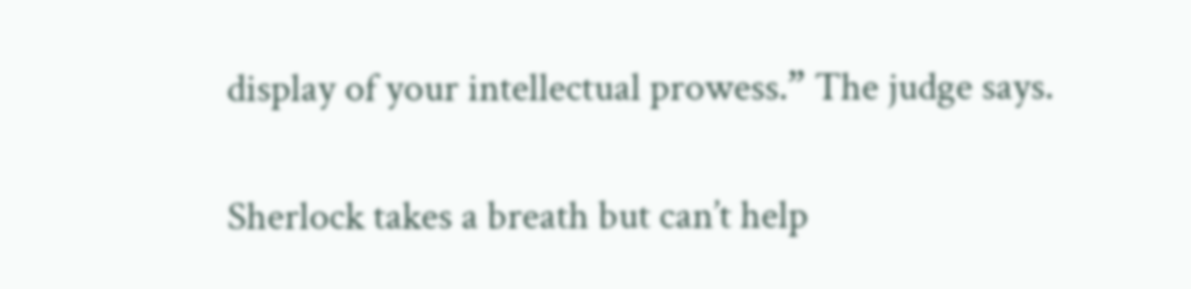display of your intellectual prowess.” The judge says.

Sherlock takes a breath but can’t help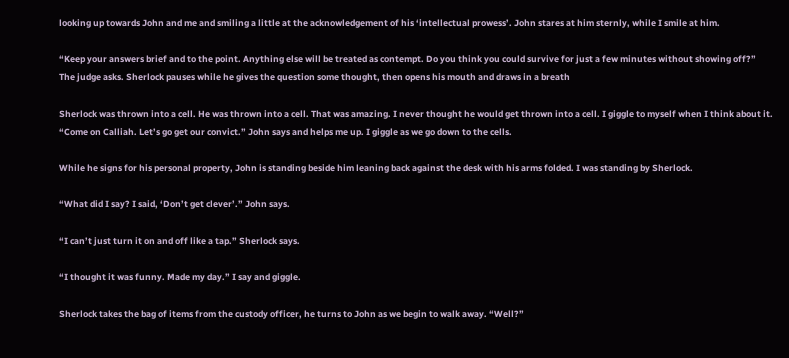looking up towards John and me and smiling a little at the acknowledgement of his ‘intellectual prowess’. John stares at him sternly, while I smile at him.

“Keep your answers brief and to the point. Anything else will be treated as contempt. Do you think you could survive for just a few minutes without showing off?” The judge asks. Sherlock pauses while he gives the question some thought, then opens his mouth and draws in a breath

Sherlock was thrown into a cell. He was thrown into a cell. That was amazing. I never thought he would get thrown into a cell. I giggle to myself when I think about it. “Come on Calliah. Let’s go get our convict.” John says and helps me up. I giggle as we go down to the cells.

While he signs for his personal property, John is standing beside him leaning back against the desk with his arms folded. I was standing by Sherlock.

“What did I say? I said, ‘Don’t get clever’.” John says.

“I can’t just turn it on and off like a tap.” Sherlock says.

“I thought it was funny. Made my day.” I say and giggle.

Sherlock takes the bag of items from the custody officer, he turns to John as we begin to walk away. “Well?”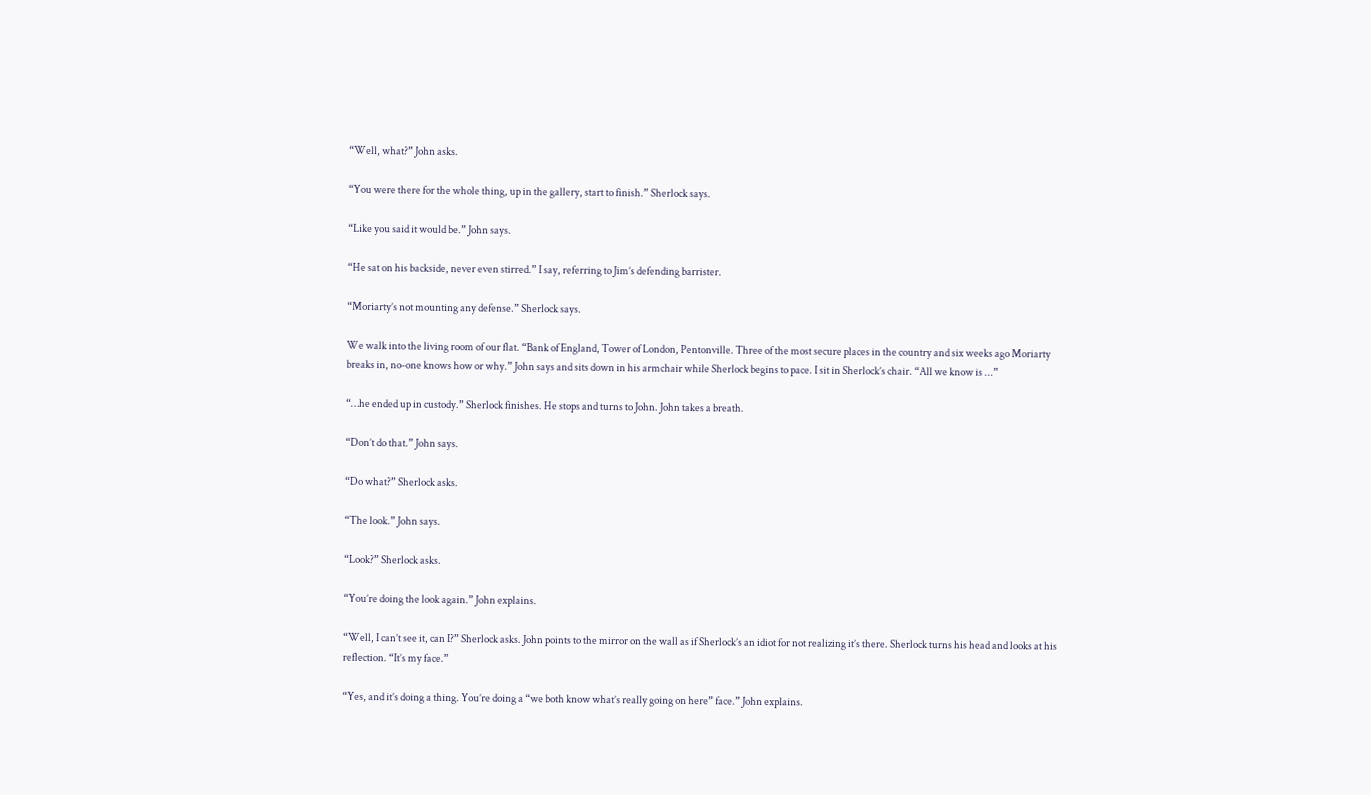“Well, what?” John asks.

“You were there for the whole thing, up in the gallery, start to finish.” Sherlock says.

“Like you said it would be.” John says.

“He sat on his backside, never even stirred.” I say, referring to Jim’s defending barrister.

“Moriarty’s not mounting any defense.” Sherlock says.

We walk into the living room of our flat. “Bank of England, Tower of London, Pentonville. Three of the most secure places in the country and six weeks ago Moriarty breaks in, no-one knows how or why.” John says and sits down in his armchair while Sherlock begins to pace. I sit in Sherlock’s chair. “All we know is ...”

“…he ended up in custody.” Sherlock finishes. He stops and turns to John. John takes a breath.

“Don’t do that.” John says.

“Do what?” Sherlock asks.

“The look.” John says.

“Look?” Sherlock asks.

“You’re doing the look again.” John explains.

“Well, I can’t see it, can I?” Sherlock asks. John points to the mirror on the wall as if Sherlock’s an idiot for not realizing it’s there. Sherlock turns his head and looks at his reflection. “It’s my face.”

“Yes, and it’s doing a thing. You’re doing a “we both know what’s really going on here” face.” John explains.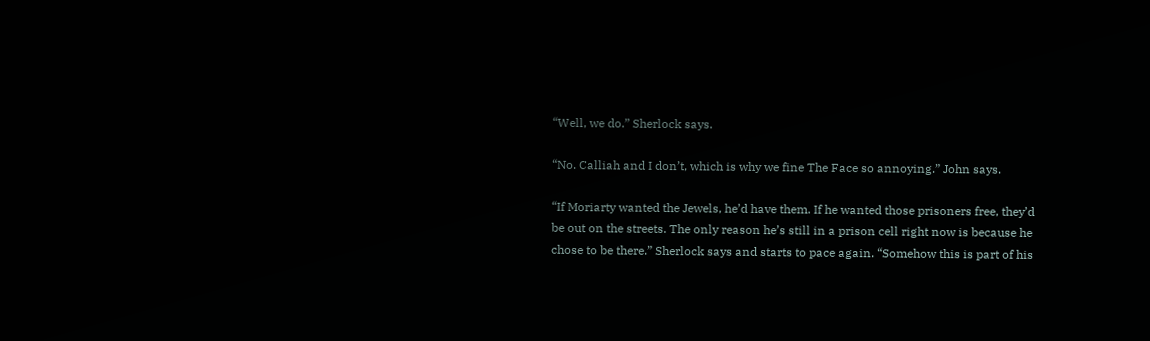“Well, we do.” Sherlock says.

“No. Calliah and I don’t, which is why we fine The Face so annoying.” John says.

“If Moriarty wanted the Jewels, he’d have them. If he wanted those prisoners free, they’d be out on the streets. The only reason he’s still in a prison cell right now is because he chose to be there.” Sherlock says and starts to pace again. “Somehow this is part of his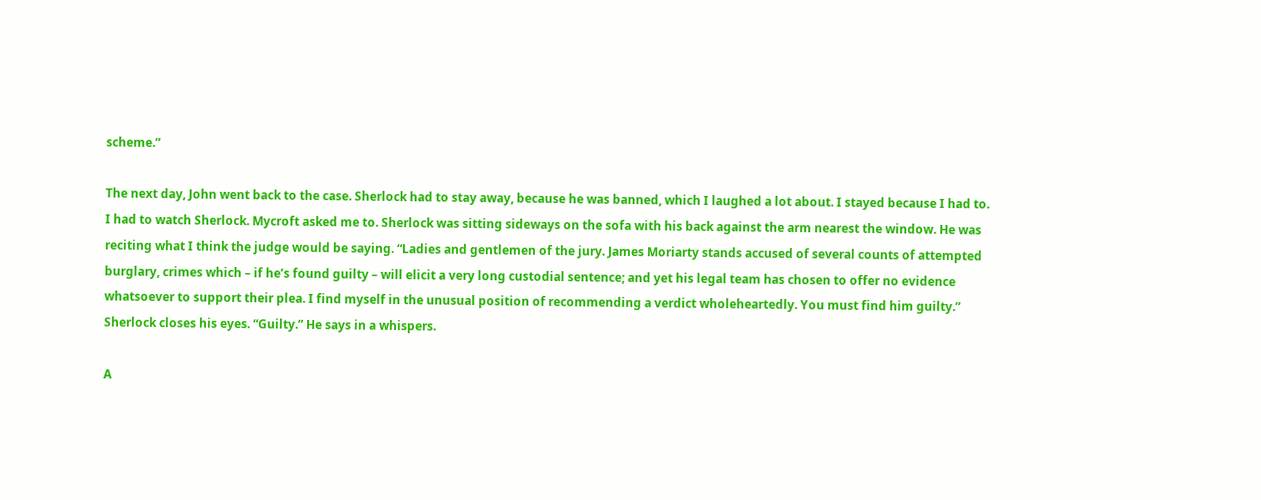scheme.”

The next day, John went back to the case. Sherlock had to stay away, because he was banned, which I laughed a lot about. I stayed because I had to. I had to watch Sherlock. Mycroft asked me to. Sherlock was sitting sideways on the sofa with his back against the arm nearest the window. He was reciting what I think the judge would be saying. “Ladies and gentlemen of the jury. James Moriarty stands accused of several counts of attempted burglary, crimes which – if he’s found guilty – will elicit a very long custodial sentence; and yet his legal team has chosen to offer no evidence whatsoever to support their plea. I find myself in the unusual position of recommending a verdict wholeheartedly. You must find him guilty.” Sherlock closes his eyes. “Guilty.” He says in a whispers.

A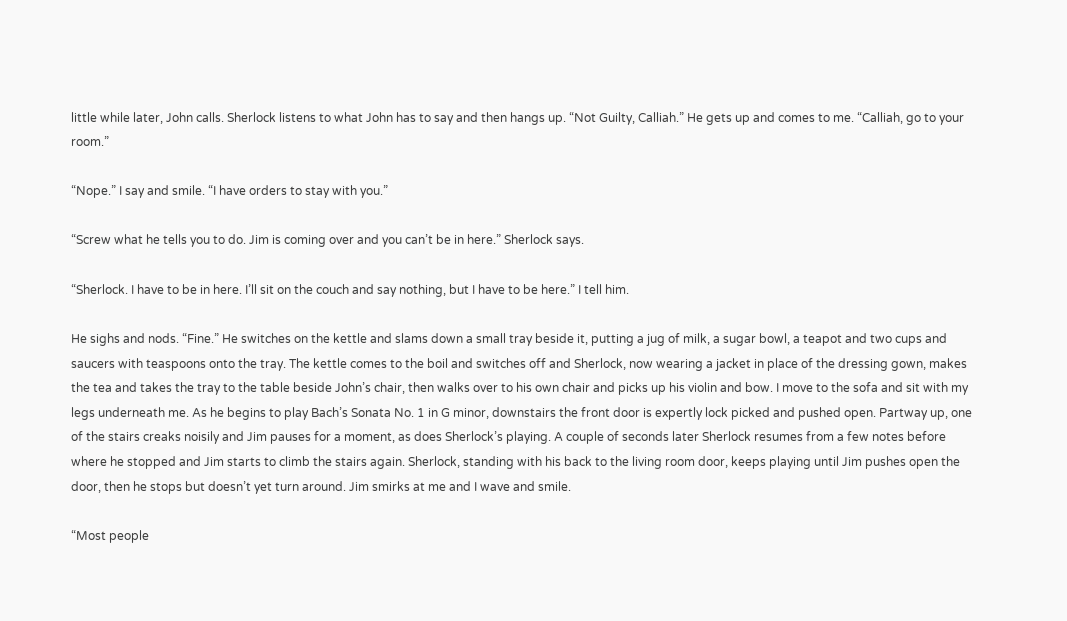little while later, John calls. Sherlock listens to what John has to say and then hangs up. “Not Guilty, Calliah.” He gets up and comes to me. “Calliah, go to your room.”

“Nope.” I say and smile. “I have orders to stay with you.”

“Screw what he tells you to do. Jim is coming over and you can’t be in here.” Sherlock says.

“Sherlock. I have to be in here. I’ll sit on the couch and say nothing, but I have to be here.” I tell him.

He sighs and nods. “Fine.” He switches on the kettle and slams down a small tray beside it, putting a jug of milk, a sugar bowl, a teapot and two cups and saucers with teaspoons onto the tray. The kettle comes to the boil and switches off and Sherlock, now wearing a jacket in place of the dressing gown, makes the tea and takes the tray to the table beside John’s chair, then walks over to his own chair and picks up his violin and bow. I move to the sofa and sit with my legs underneath me. As he begins to play Bach’s Sonata No. 1 in G minor, downstairs the front door is expertly lock picked and pushed open. Partway up, one of the stairs creaks noisily and Jim pauses for a moment, as does Sherlock’s playing. A couple of seconds later Sherlock resumes from a few notes before where he stopped and Jim starts to climb the stairs again. Sherlock, standing with his back to the living room door, keeps playing until Jim pushes open the door, then he stops but doesn’t yet turn around. Jim smirks at me and I wave and smile.

“Most people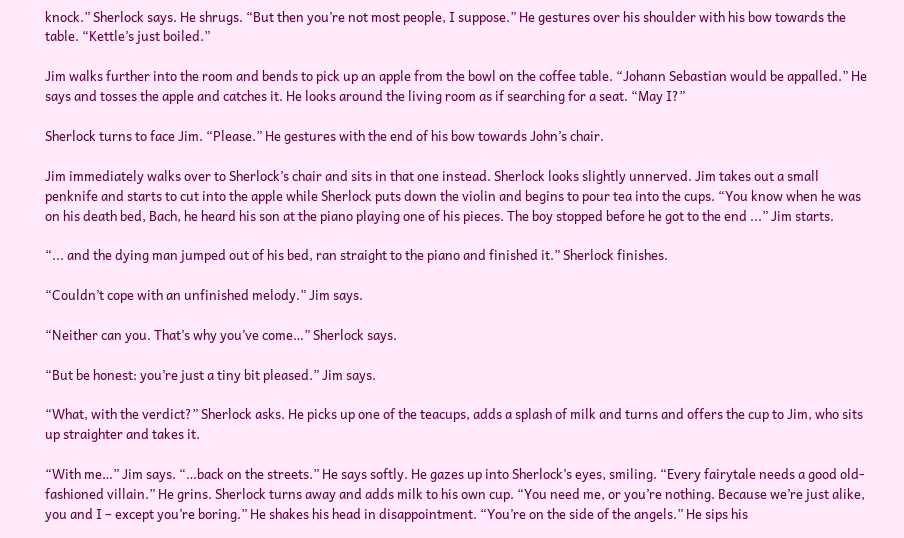knock.” Sherlock says. He shrugs. “But then you’re not most people, I suppose.” He gestures over his shoulder with his bow towards the table. “Kettle’s just boiled.”

Jim walks further into the room and bends to pick up an apple from the bowl on the coffee table. “Johann Sebastian would be appalled.” He says and tosses the apple and catches it. He looks around the living room as if searching for a seat. “May I?”

Sherlock turns to face Jim. “Please.” He gestures with the end of his bow towards John’s chair.

Jim immediately walks over to Sherlock’s chair and sits in that one instead. Sherlock looks slightly unnerved. Jim takes out a small penknife and starts to cut into the apple while Sherlock puts down the violin and begins to pour tea into the cups. “You know when he was on his death bed, Bach, he heard his son at the piano playing one of his pieces. The boy stopped before he got to the end ...” Jim starts.

“... and the dying man jumped out of his bed, ran straight to the piano and finished it.” Sherlock finishes.

“Couldn’t cope with an unfinished melody.” Jim says.

“Neither can you. That’s why you’ve come…” Sherlock says.

“But be honest: you’re just a tiny bit pleased.” Jim says.

“What, with the verdict?” Sherlock asks. He picks up one of the teacups, adds a splash of milk and turns and offers the cup to Jim, who sits up straighter and takes it.

“With me…” Jim says. “…back on the streets.” He says softly. He gazes up into Sherlock’s eyes, smiling. “Every fairytale needs a good old-fashioned villain.” He grins. Sherlock turns away and adds milk to his own cup. “You need me, or you’re nothing. Because we’re just alike, you and I – except you’re boring.” He shakes his head in disappointment. “You’re on the side of the angels.” He sips his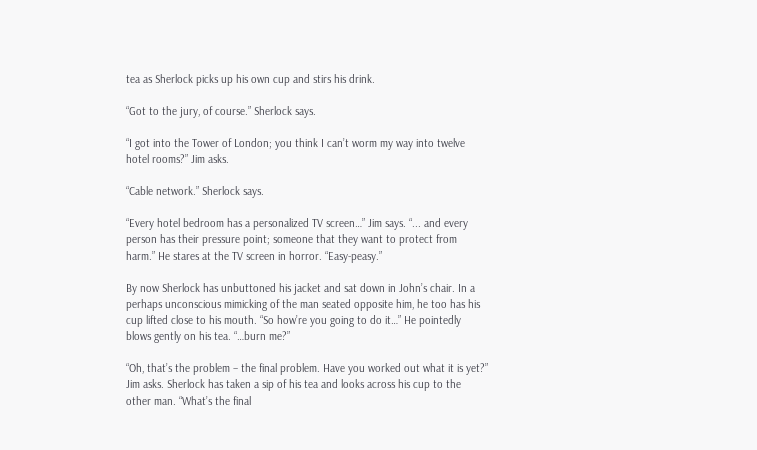tea as Sherlock picks up his own cup and stirs his drink.

“Got to the jury, of course.” Sherlock says.

“I got into the Tower of London; you think I can’t worm my way into twelve hotel rooms?” Jim asks.

“Cable network.” Sherlock says.

“Every hotel bedroom has a personalized TV screen…” Jim says. “... and every person has their pressure point; someone that they want to protect from harm.” He stares at the TV screen in horror. “Easy-peasy.”

By now Sherlock has unbuttoned his jacket and sat down in John’s chair. In a perhaps unconscious mimicking of the man seated opposite him, he too has his cup lifted close to his mouth. “So how’re you going to do it…” He pointedly blows gently on his tea. “…burn me?”

“Oh, that’s the problem – the final problem. Have you worked out what it is yet?” Jim asks. Sherlock has taken a sip of his tea and looks across his cup to the other man. “What’s the final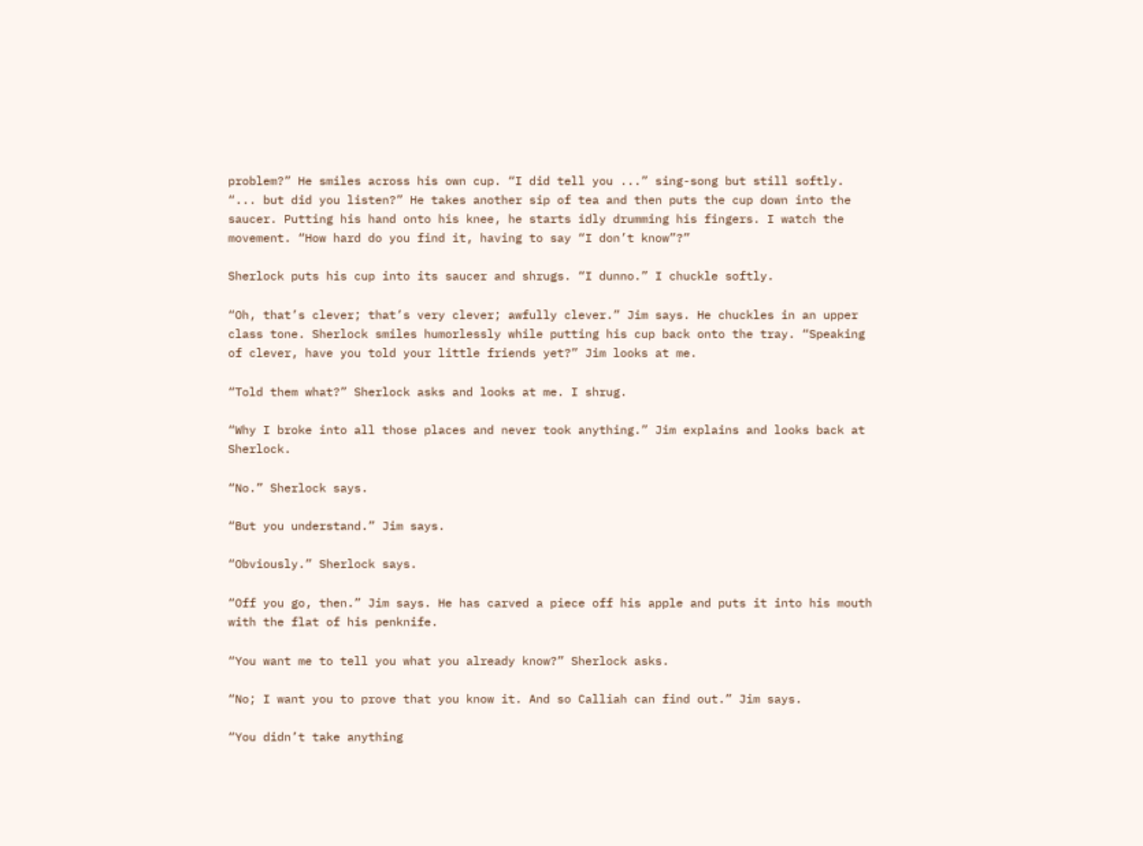problem?” He smiles across his own cup. “I did tell you ...” sing-song but still softly. “... but did you listen?” He takes another sip of tea and then puts the cup down into the saucer. Putting his hand onto his knee, he starts idly drumming his fingers. I watch the movement. “How hard do you find it, having to say “I don’t know”?”

Sherlock puts his cup into its saucer and shrugs. “I dunno.” I chuckle softly.

“Oh, that’s clever; that’s very clever; awfully clever.” Jim says. He chuckles in an upper class tone. Sherlock smiles humorlessly while putting his cup back onto the tray. “Speaking of clever, have you told your little friends yet?” Jim looks at me.

“Told them what?” Sherlock asks and looks at me. I shrug.

“Why I broke into all those places and never took anything.” Jim explains and looks back at Sherlock.

“No.” Sherlock says.

“But you understand.” Jim says.

“Obviously.” Sherlock says.

“Off you go, then.” Jim says. He has carved a piece off his apple and puts it into his mouth with the flat of his penknife.

“You want me to tell you what you already know?” Sherlock asks.

“No; I want you to prove that you know it. And so Calliah can find out.” Jim says.

“You didn’t take anything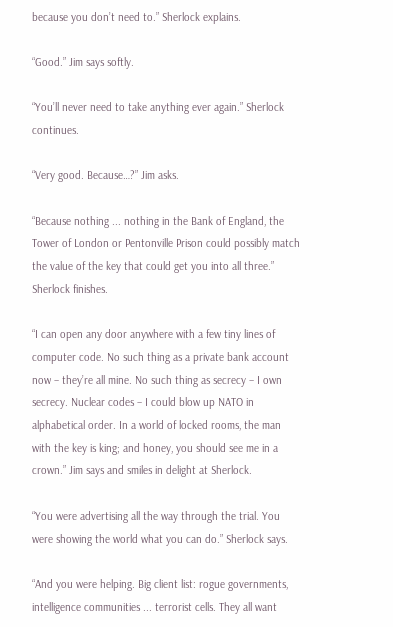because you don’t need to.” Sherlock explains.

“Good.” Jim says softly.

“You’ll never need to take anything ever again.” Sherlock continues.

“Very good. Because…?” Jim asks.

“Because nothing ... nothing in the Bank of England, the Tower of London or Pentonville Prison could possibly match the value of the key that could get you into all three.” Sherlock finishes.

“I can open any door anywhere with a few tiny lines of computer code. No such thing as a private bank account now – they’re all mine. No such thing as secrecy – I own secrecy. Nuclear codes – I could blow up NATO in alphabetical order. In a world of locked rooms, the man with the key is king; and honey, you should see me in a crown.” Jim says and smiles in delight at Sherlock.

“You were advertising all the way through the trial. You were showing the world what you can do.” Sherlock says.

“And you were helping. Big client list: rogue governments, intelligence communities ... terrorist cells. They all want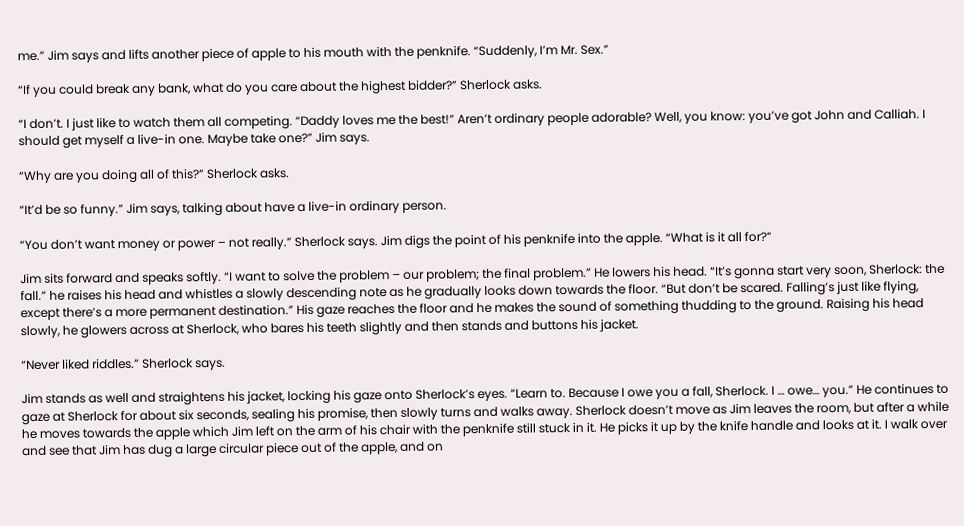me.” Jim says and lifts another piece of apple to his mouth with the penknife. “Suddenly, I’m Mr. Sex.”

“If you could break any bank, what do you care about the highest bidder?” Sherlock asks.

“I don’t. I just like to watch them all competing. “Daddy loves me the best!” Aren’t ordinary people adorable? Well, you know: you’ve got John and Calliah. I should get myself a live-in one. Maybe take one?” Jim says.

“Why are you doing all of this?” Sherlock asks.

“It’d be so funny.” Jim says, talking about have a live-in ordinary person.

“You don’t want money or power – not really.” Sherlock says. Jim digs the point of his penknife into the apple. “What is it all for?”

Jim sits forward and speaks softly. “I want to solve the problem – our problem; the final problem.” He lowers his head. “It’s gonna start very soon, Sherlock: the fall.” he raises his head and whistles a slowly descending note as he gradually looks down towards the floor. “But don’t be scared. Falling’s just like flying, except there’s a more permanent destination.” His gaze reaches the floor and he makes the sound of something thudding to the ground. Raising his head slowly, he glowers across at Sherlock, who bares his teeth slightly and then stands and buttons his jacket.

“Never liked riddles.” Sherlock says.

Jim stands as well and straightens his jacket, locking his gaze onto Sherlock’s eyes. “Learn to. Because I owe you a fall, Sherlock. I … owe… you.” He continues to gaze at Sherlock for about six seconds, sealing his promise, then slowly turns and walks away. Sherlock doesn’t move as Jim leaves the room, but after a while he moves towards the apple which Jim left on the arm of his chair with the penknife still stuck in it. He picks it up by the knife handle and looks at it. I walk over and see that Jim has dug a large circular piece out of the apple, and on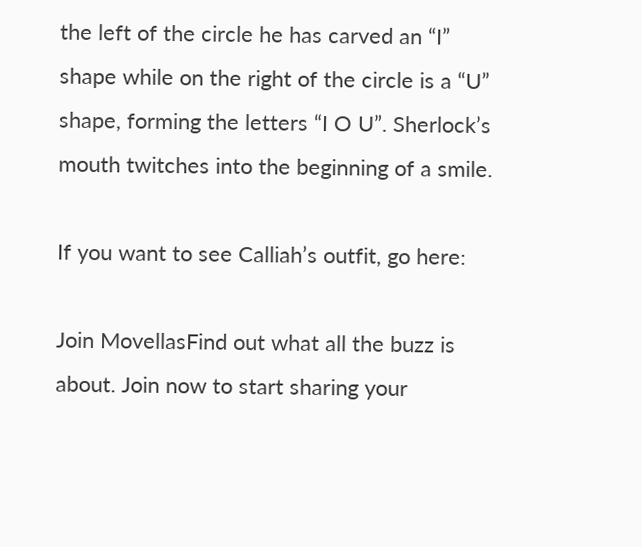the left of the circle he has carved an “I” shape while on the right of the circle is a “U” shape, forming the letters “I O U”. Sherlock’s mouth twitches into the beginning of a smile.

If you want to see Calliah’s outfit, go here:

Join MovellasFind out what all the buzz is about. Join now to start sharing your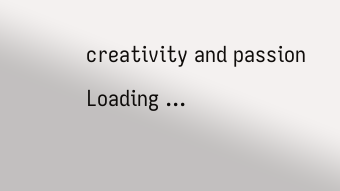creativity and passion
Loading ...